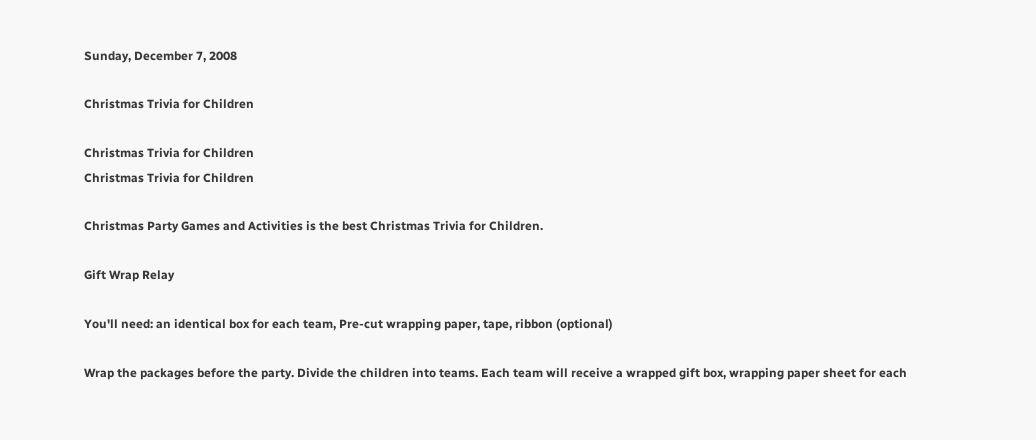Sunday, December 7, 2008

Christmas Trivia for Children

Christmas Trivia for Children
Christmas Trivia for Children

Christmas Party Games and Activities is the best Christmas Trivia for Children.

Gift Wrap Relay

You'll need: an identical box for each team, Pre-cut wrapping paper, tape, ribbon (optional)

Wrap the packages before the party. Divide the children into teams. Each team will receive a wrapped gift box, wrapping paper sheet for each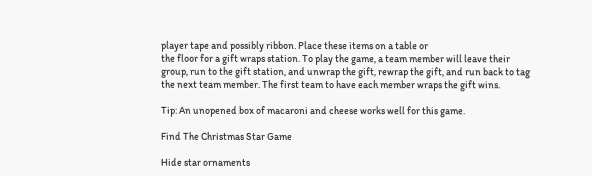player tape and possibly ribbon. Place these items on a table or
the floor for a gift wraps station. To play the game, a team member will leave their group, run to the gift station, and unwrap the gift, rewrap the gift, and run back to tag the next team member. The first team to have each member wraps the gift wins.

Tip: An unopened box of macaroni and cheese works well for this game.

Find The Christmas Star Game

Hide star ornaments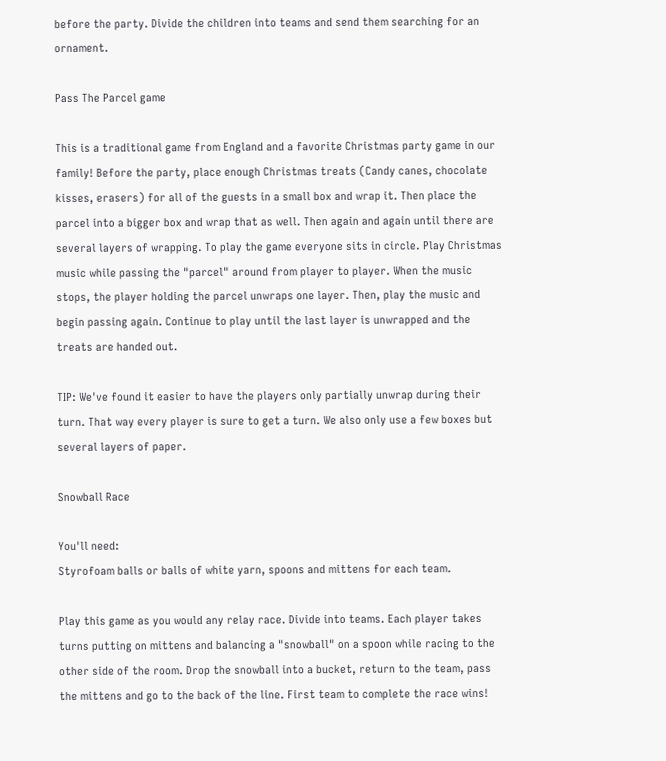before the party. Divide the children into teams and send them searching for an ornament.

Pass The Parcel game

This is a traditional game from England and a favorite Christmas party game in our family! Before the party, place enough Christmas treats (Candy canes, chocolate kisses, erasers) for all of the guests in a small box and wrap it. Then place the parcel into a bigger box and wrap that as well. Then again and again until there are several layers of wrapping. To play the game everyone sits in circle. Play Christmas music while passing the "parcel" around from player to player. When the music stops, the player holding the parcel unwraps one layer. Then, play the music and begin passing again. Continue to play until the last layer is unwrapped and the treats are handed out.

TIP: We've found it easier to have the players only partially unwrap during their turn. That way every player is sure to get a turn. We also only use a few boxes but several layers of paper.

Snowball Race

You'll need:
Styrofoam balls or balls of white yarn, spoons and mittens for each team.

Play this game as you would any relay race. Divide into teams. Each player takes turns putting on mittens and balancing a "snowball" on a spoon while racing to the other side of the room. Drop the snowball into a bucket, return to the team, pass the mittens and go to the back of the line. First team to complete the race wins!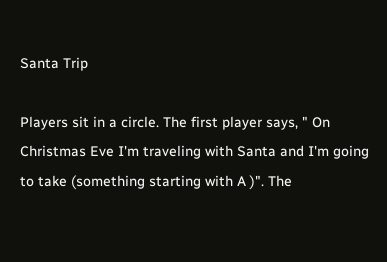Santa Trip

Players sit in a circle. The first player says, " On Christmas Eve I'm traveling with Santa and I'm going to take (something starting with A )". The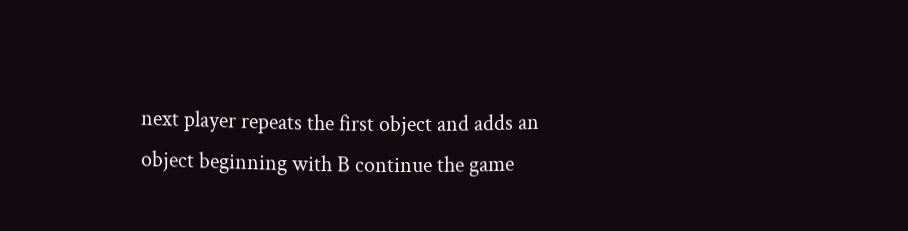next player repeats the first object and adds an object beginning with B continue the game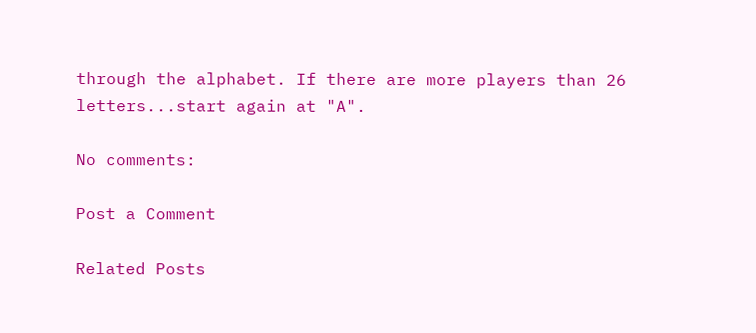through the alphabet. If there are more players than 26 letters...start again at "A".

No comments:

Post a Comment

Related Posts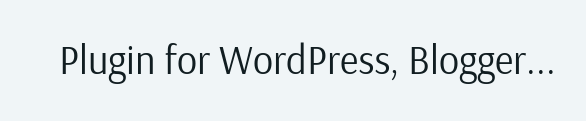Plugin for WordPress, Blogger...